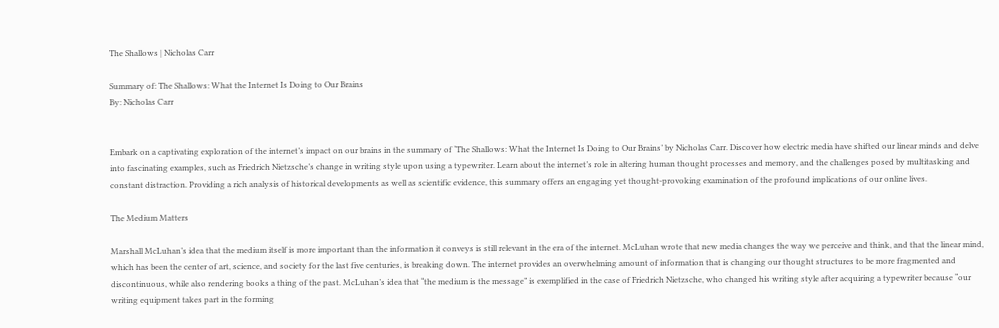The Shallows | Nicholas Carr

Summary of: The Shallows: What the Internet Is Doing to Our Brains
By: Nicholas Carr


Embark on a captivating exploration of the internet’s impact on our brains in the summary of ‘The Shallows: What the Internet Is Doing to Our Brains’ by Nicholas Carr. Discover how electric media have shifted our linear minds and delve into fascinating examples, such as Friedrich Nietzsche’s change in writing style upon using a typewriter. Learn about the internet’s role in altering human thought processes and memory, and the challenges posed by multitasking and constant distraction. Providing a rich analysis of historical developments as well as scientific evidence, this summary offers an engaging yet thought-provoking examination of the profound implications of our online lives.

The Medium Matters

Marshall McLuhan’s idea that the medium itself is more important than the information it conveys is still relevant in the era of the internet. McLuhan wrote that new media changes the way we perceive and think, and that the linear mind, which has been the center of art, science, and society for the last five centuries, is breaking down. The internet provides an overwhelming amount of information that is changing our thought structures to be more fragmented and discontinuous, while also rendering books a thing of the past. McLuhan’s idea that “the medium is the message” is exemplified in the case of Friedrich Nietzsche, who changed his writing style after acquiring a typewriter because “our writing equipment takes part in the forming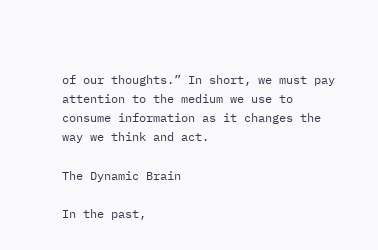of our thoughts.” In short, we must pay attention to the medium we use to consume information as it changes the way we think and act.

The Dynamic Brain

In the past,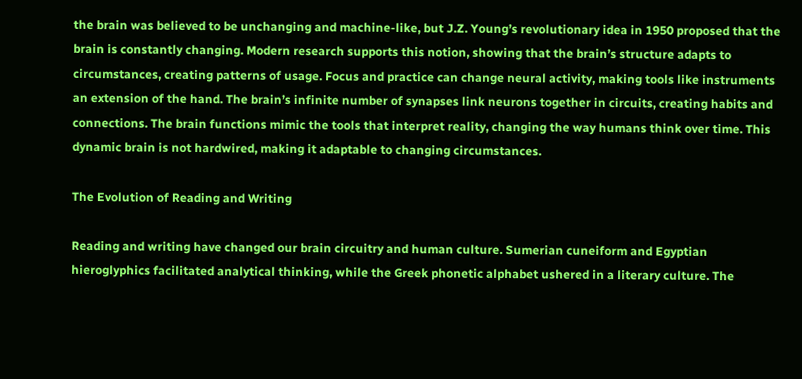the brain was believed to be unchanging and machine-like, but J.Z. Young’s revolutionary idea in 1950 proposed that the brain is constantly changing. Modern research supports this notion, showing that the brain’s structure adapts to circumstances, creating patterns of usage. Focus and practice can change neural activity, making tools like instruments an extension of the hand. The brain’s infinite number of synapses link neurons together in circuits, creating habits and connections. The brain functions mimic the tools that interpret reality, changing the way humans think over time. This dynamic brain is not hardwired, making it adaptable to changing circumstances.

The Evolution of Reading and Writing

Reading and writing have changed our brain circuitry and human culture. Sumerian cuneiform and Egyptian hieroglyphics facilitated analytical thinking, while the Greek phonetic alphabet ushered in a literary culture. The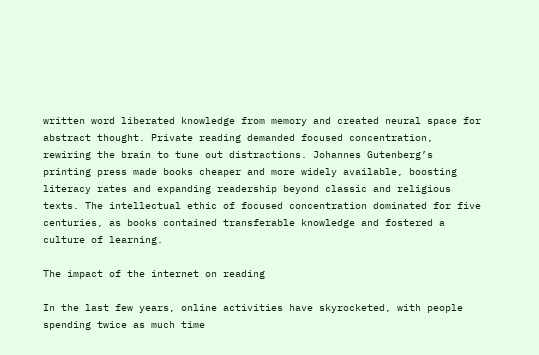written word liberated knowledge from memory and created neural space for abstract thought. Private reading demanded focused concentration, rewiring the brain to tune out distractions. Johannes Gutenberg’s printing press made books cheaper and more widely available, boosting literacy rates and expanding readership beyond classic and religious texts. The intellectual ethic of focused concentration dominated for five centuries, as books contained transferable knowledge and fostered a culture of learning.

The impact of the internet on reading

In the last few years, online activities have skyrocketed, with people spending twice as much time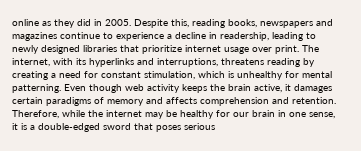online as they did in 2005. Despite this, reading books, newspapers and magazines continue to experience a decline in readership, leading to newly designed libraries that prioritize internet usage over print. The internet, with its hyperlinks and interruptions, threatens reading by creating a need for constant stimulation, which is unhealthy for mental patterning. Even though web activity keeps the brain active, it damages certain paradigms of memory and affects comprehension and retention. Therefore, while the internet may be healthy for our brain in one sense, it is a double-edged sword that poses serious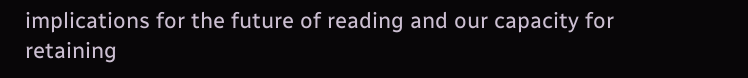implications for the future of reading and our capacity for retaining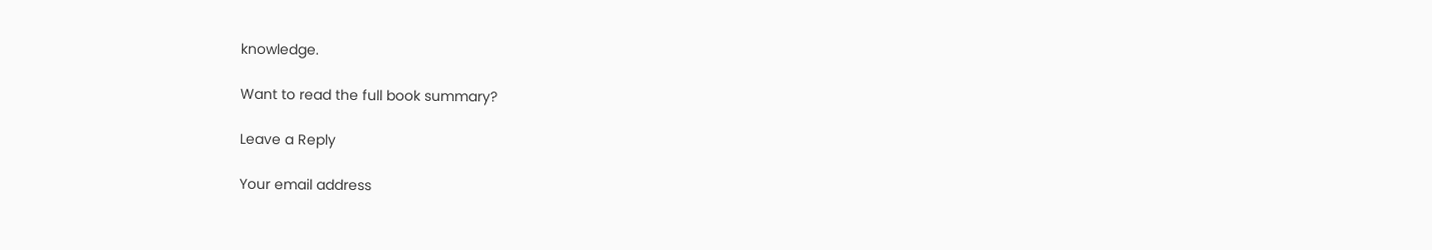knowledge.

Want to read the full book summary?

Leave a Reply

Your email address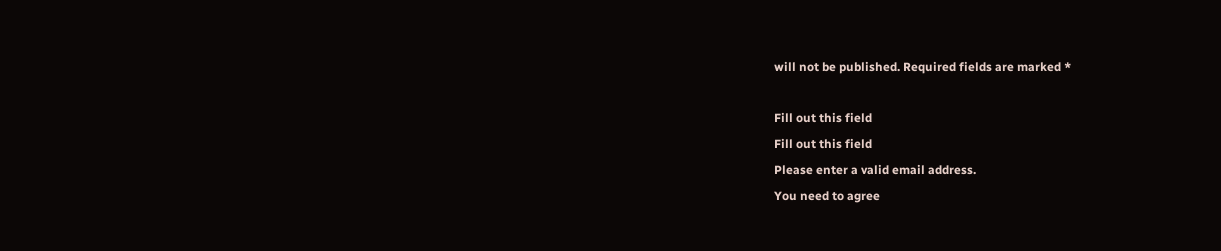will not be published. Required fields are marked *

Fill out this field
Fill out this field
Please enter a valid email address.
You need to agree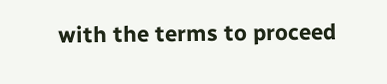with the terms to proceed